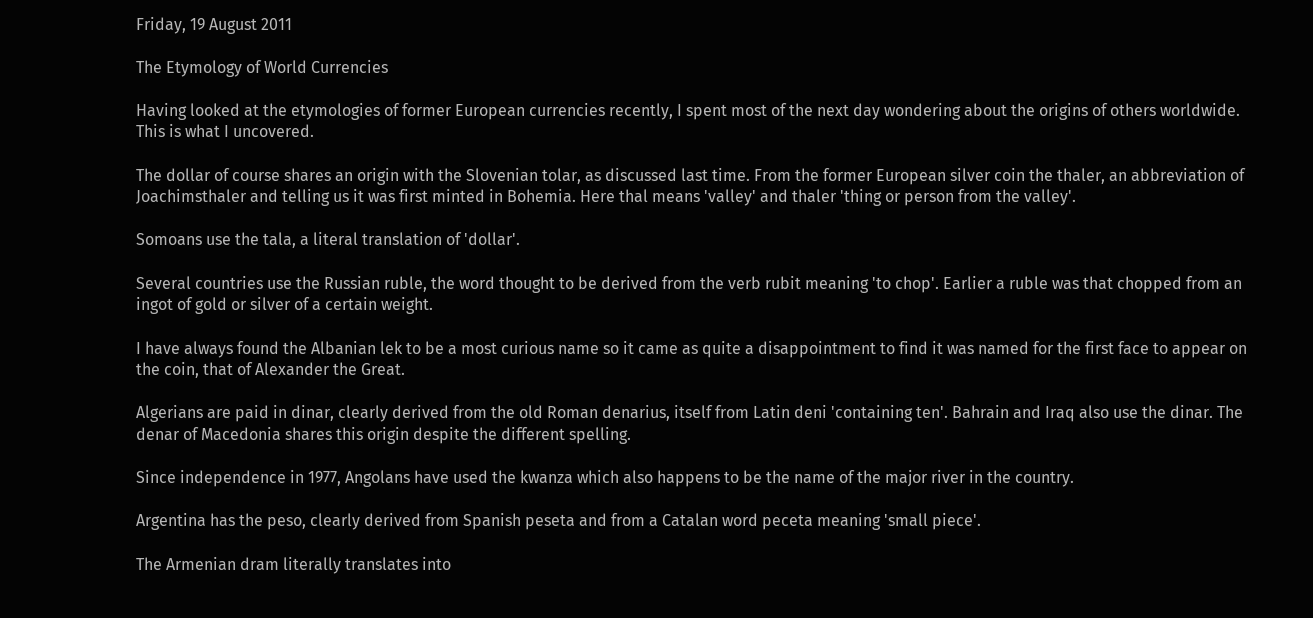Friday, 19 August 2011

The Etymology of World Currencies

Having looked at the etymologies of former European currencies recently, I spent most of the next day wondering about the origins of others worldwide. This is what I uncovered.

The dollar of course shares an origin with the Slovenian tolar, as discussed last time. From the former European silver coin the thaler, an abbreviation of Joachimsthaler and telling us it was first minted in Bohemia. Here thal means 'valley' and thaler 'thing or person from the valley'.

Somoans use the tala, a literal translation of 'dollar'.

Several countries use the Russian ruble, the word thought to be derived from the verb rubit meaning 'to chop'. Earlier a ruble was that chopped from an ingot of gold or silver of a certain weight.

I have always found the Albanian lek to be a most curious name so it came as quite a disappointment to find it was named for the first face to appear on the coin, that of Alexander the Great.

Algerians are paid in dinar, clearly derived from the old Roman denarius, itself from Latin deni 'containing ten'. Bahrain and Iraq also use the dinar. The denar of Macedonia shares this origin despite the different spelling.

Since independence in 1977, Angolans have used the kwanza which also happens to be the name of the major river in the country.

Argentina has the peso, clearly derived from Spanish peseta and from a Catalan word peceta meaning 'small piece'.

The Armenian dram literally translates into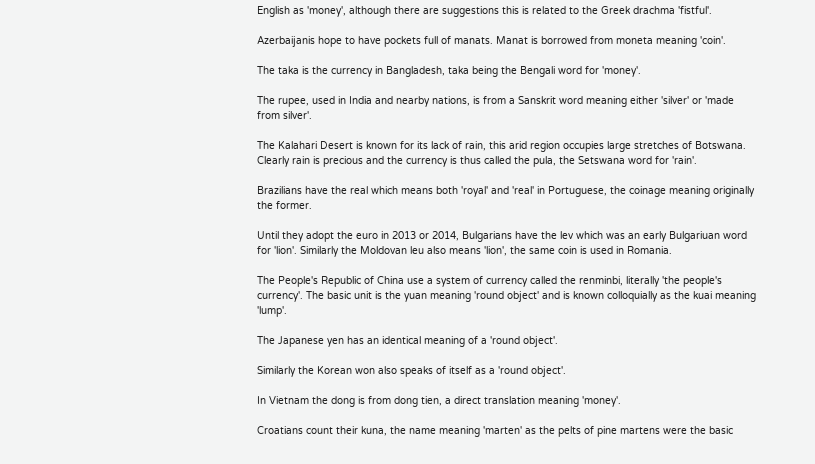English as 'money', although there are suggestions this is related to the Greek drachma 'fistful'.

Azerbaijanis hope to have pockets full of manats. Manat is borrowed from moneta meaning 'coin'.

The taka is the currency in Bangladesh, taka being the Bengali word for 'money'.

The rupee, used in India and nearby nations, is from a Sanskrit word meaning either 'silver' or 'made from silver'.

The Kalahari Desert is known for its lack of rain, this arid region occupies large stretches of Botswana. Clearly rain is precious and the currency is thus called the pula, the Setswana word for 'rain'.

Brazilians have the real which means both 'royal' and 'real' in Portuguese, the coinage meaning originally the former.

Until they adopt the euro in 2013 or 2014, Bulgarians have the lev which was an early Bulgariuan word for 'lion'. Similarly the Moldovan leu also means 'lion', the same coin is used in Romania.

The People's Republic of China use a system of currency called the renminbi, literally 'the people's currency'. The basic unit is the yuan meaning 'round object' and is known colloquially as the kuai meaning 'lump'.

The Japanese yen has an identical meaning of a 'round object'.

Similarly the Korean won also speaks of itself as a 'round object'.

In Vietnam the dong is from dong tien, a direct translation meaning 'money'.

Croatians count their kuna, the name meaning 'marten' as the pelts of pine martens were the basic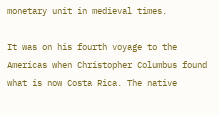monetary unit in medieval times.

It was on his fourth voyage to the Americas when Christopher Columbus found what is now Costa Rica. The native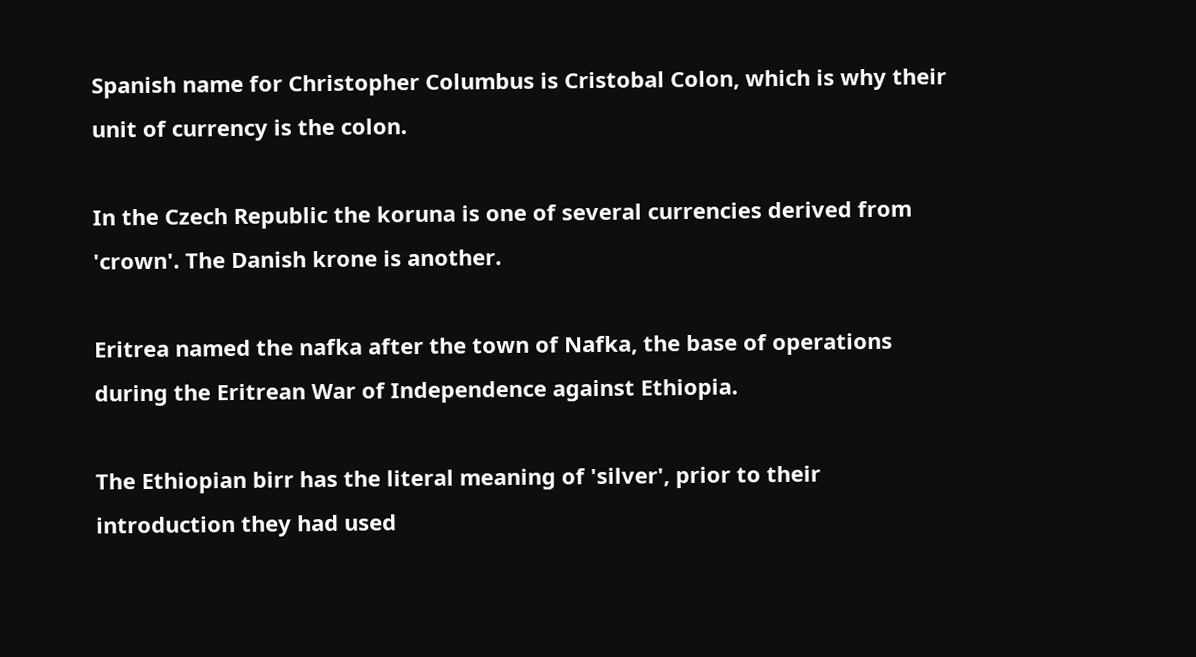Spanish name for Christopher Columbus is Cristobal Colon, which is why their unit of currency is the colon.

In the Czech Republic the koruna is one of several currencies derived from 'crown'. The Danish krone is another.

Eritrea named the nafka after the town of Nafka, the base of operations during the Eritrean War of Independence against Ethiopia.

The Ethiopian birr has the literal meaning of 'silver', prior to their introduction they had used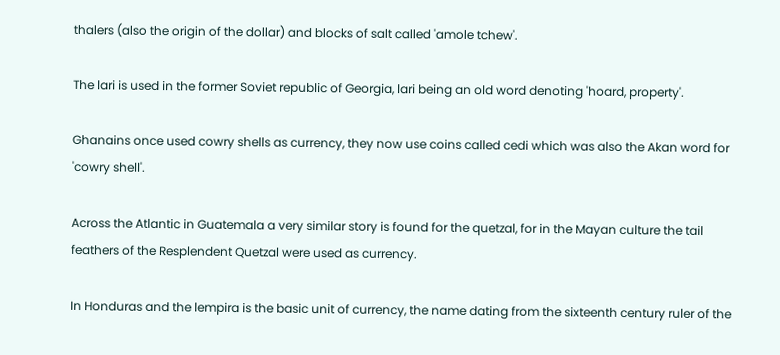thalers (also the origin of the dollar) and blocks of salt called 'amole tchew'.

The lari is used in the former Soviet republic of Georgia, lari being an old word denoting 'hoard, property'.

Ghanains once used cowry shells as currency, they now use coins called cedi which was also the Akan word for 'cowry shell'.

Across the Atlantic in Guatemala a very similar story is found for the quetzal, for in the Mayan culture the tail feathers of the Resplendent Quetzal were used as currency.

In Honduras and the lempira is the basic unit of currency, the name dating from the sixteenth century ruler of the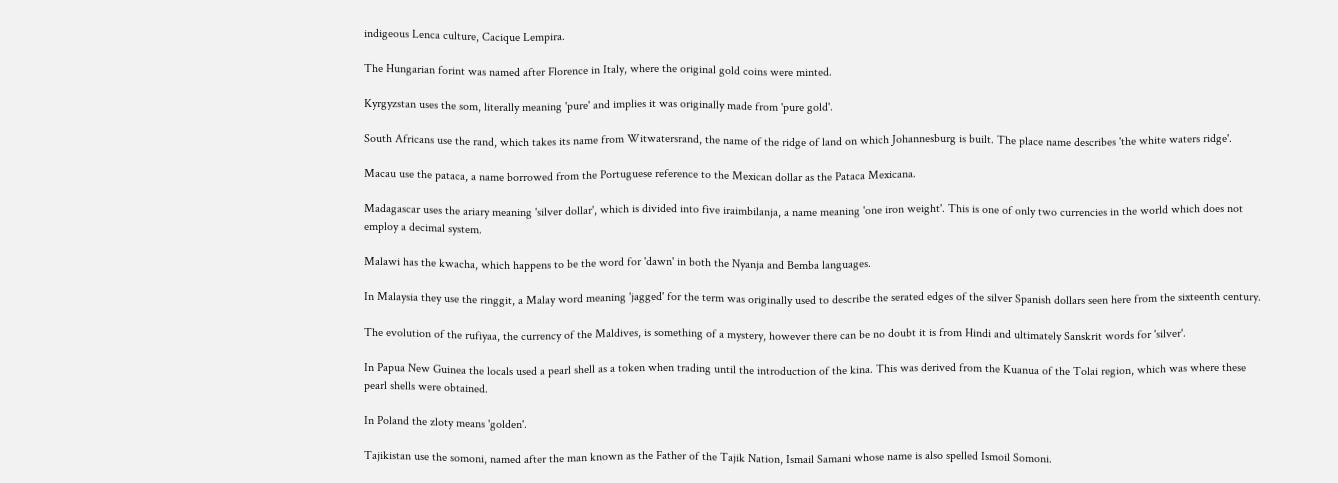indigeous Lenca culture, Cacique Lempira.

The Hungarian forint was named after Florence in Italy, where the original gold coins were minted.

Kyrgyzstan uses the som, literally meaning 'pure' and implies it was originally made from 'pure gold'.

South Africans use the rand, which takes its name from Witwatersrand, the name of the ridge of land on which Johannesburg is built. The place name describes 'the white waters ridge'.

Macau use the pataca, a name borrowed from the Portuguese reference to the Mexican dollar as the Pataca Mexicana.

Madagascar uses the ariary meaning 'silver dollar', which is divided into five iraimbilanja, a name meaning 'one iron weight'. This is one of only two currencies in the world which does not employ a decimal system.

Malawi has the kwacha, which happens to be the word for 'dawn' in both the Nyanja and Bemba languages.

In Malaysia they use the ringgit, a Malay word meaning 'jagged' for the term was originally used to describe the serated edges of the silver Spanish dollars seen here from the sixteenth century.

The evolution of the rufiyaa, the currency of the Maldives, is something of a mystery, however there can be no doubt it is from Hindi and ultimately Sanskrit words for 'silver'.

In Papua New Guinea the locals used a pearl shell as a token when trading until the introduction of the kina. This was derived from the Kuanua of the Tolai region, which was where these pearl shells were obtained.

In Poland the zloty means 'golden'.

Tajikistan use the somoni, named after the man known as the Father of the Tajik Nation, Ismail Samani whose name is also spelled Ismoil Somoni.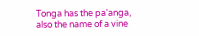Tonga has the pa'anga, also the name of a vine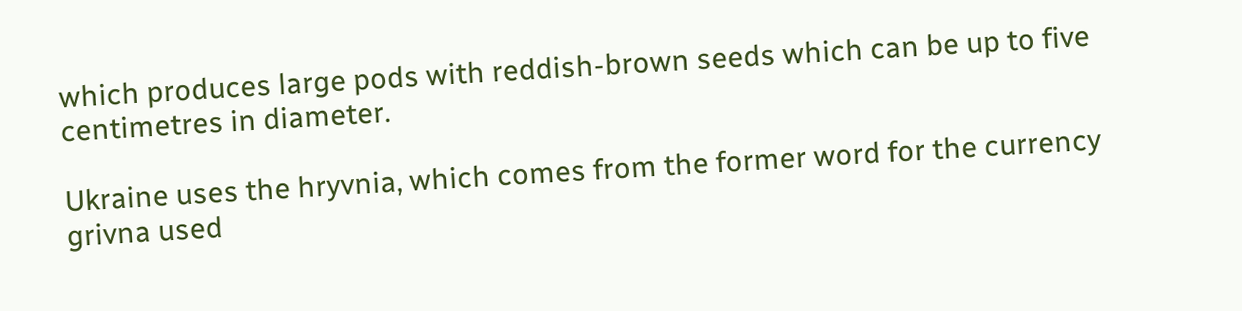which produces large pods with reddish-brown seeds which can be up to five centimetres in diameter.

Ukraine uses the hryvnia, which comes from the former word for the currency grivna used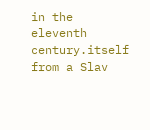in the eleventh century.itself from a Slav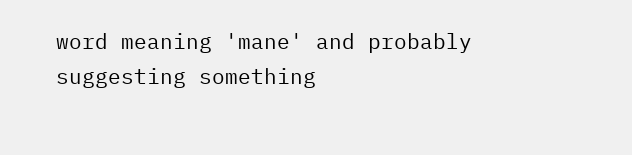word meaning 'mane' and probably suggesting something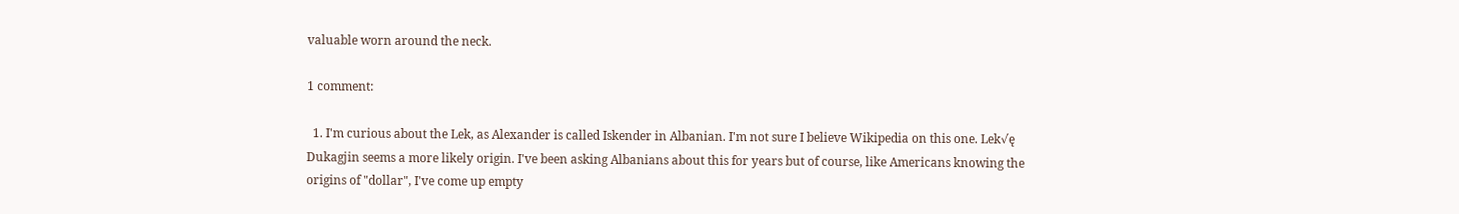valuable worn around the neck.

1 comment:

  1. I'm curious about the Lek, as Alexander is called Iskender in Albanian. I'm not sure I believe Wikipedia on this one. Lek√ę Dukagjin seems a more likely origin. I've been asking Albanians about this for years but of course, like Americans knowing the origins of "dollar", I've come up empty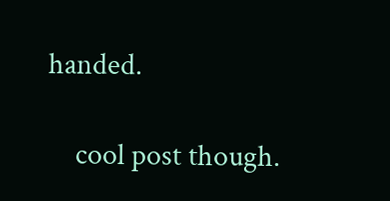handed.

    cool post though.